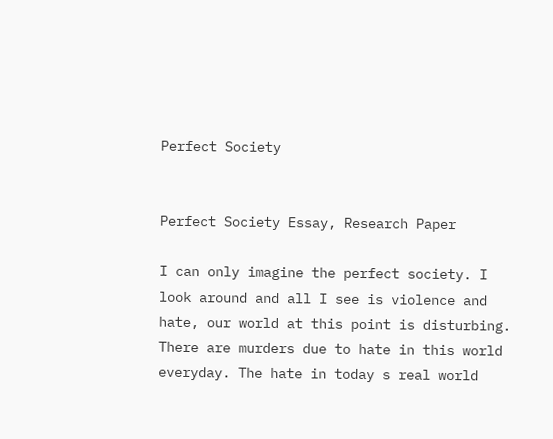Perfect Society


Perfect Society Essay, Research Paper

I can only imagine the perfect society. I look around and all I see is violence and hate, our world at this point is disturbing. There are murders due to hate in this world everyday. The hate in today s real world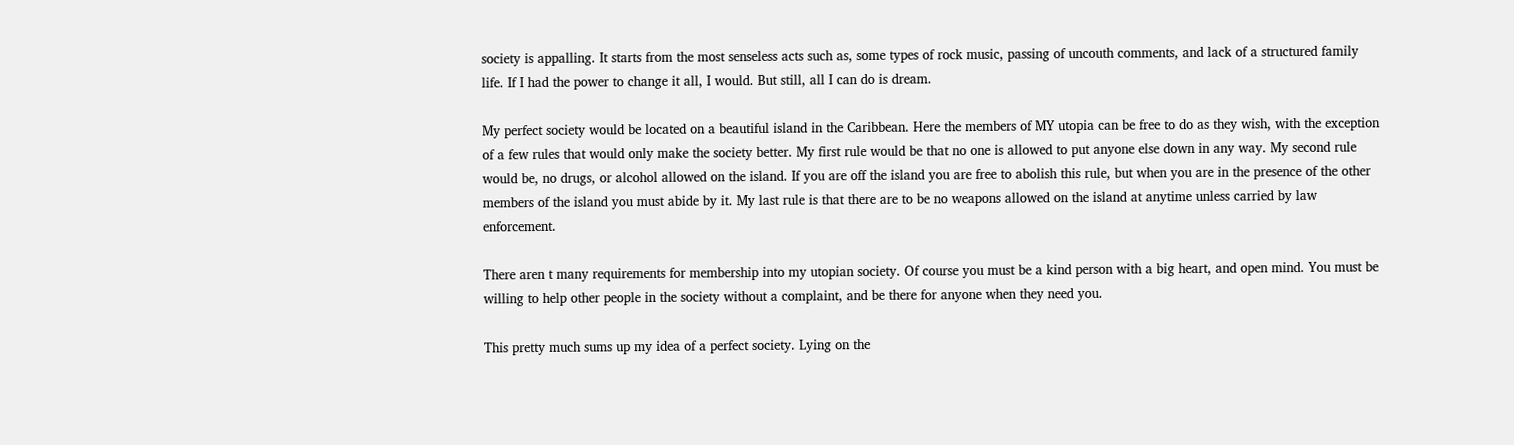society is appalling. It starts from the most senseless acts such as, some types of rock music, passing of uncouth comments, and lack of a structured family life. If I had the power to change it all, I would. But still, all I can do is dream.

My perfect society would be located on a beautiful island in the Caribbean. Here the members of MY utopia can be free to do as they wish, with the exception of a few rules that would only make the society better. My first rule would be that no one is allowed to put anyone else down in any way. My second rule would be, no drugs, or alcohol allowed on the island. If you are off the island you are free to abolish this rule, but when you are in the presence of the other members of the island you must abide by it. My last rule is that there are to be no weapons allowed on the island at anytime unless carried by law enforcement.

There aren t many requirements for membership into my utopian society. Of course you must be a kind person with a big heart, and open mind. You must be willing to help other people in the society without a complaint, and be there for anyone when they need you.

This pretty much sums up my idea of a perfect society. Lying on the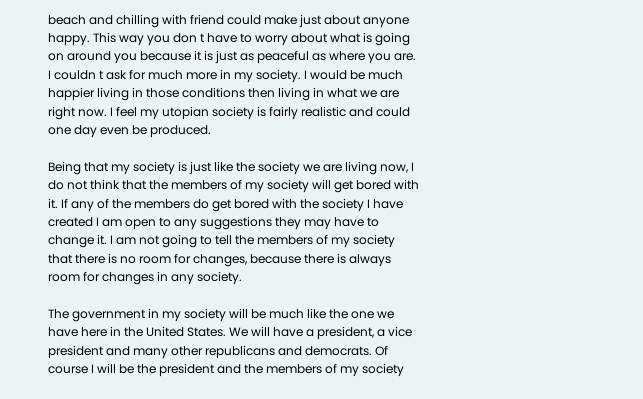beach and chilling with friend could make just about anyone happy. This way you don t have to worry about what is going on around you because it is just as peaceful as where you are. I couldn t ask for much more in my society. I would be much happier living in those conditions then living in what we are right now. I feel my utopian society is fairly realistic and could one day even be produced.

Being that my society is just like the society we are living now, I do not think that the members of my society will get bored with it. If any of the members do get bored with the society I have created I am open to any suggestions they may have to change it. I am not going to tell the members of my society that there is no room for changes, because there is always room for changes in any society.

The government in my society will be much like the one we have here in the United States. We will have a president, a vice president and many other republicans and democrats. Of course I will be the president and the members of my society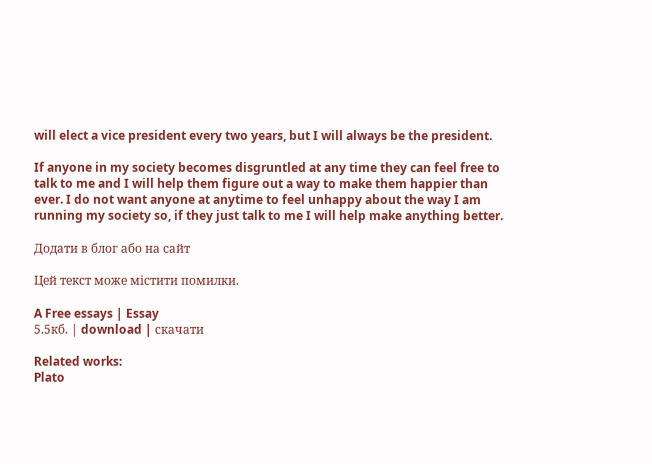will elect a vice president every two years, but I will always be the president.

If anyone in my society becomes disgruntled at any time they can feel free to talk to me and I will help them figure out a way to make them happier than ever. I do not want anyone at anytime to feel unhappy about the way I am running my society so, if they just talk to me I will help make anything better.

Додати в блог або на сайт

Цей текст може містити помилки.

A Free essays | Essay
5.5кб. | download | скачати

Related works:
Plato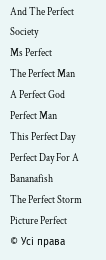And The Perfect Society
Ms Perfect
The Perfect Man
A Perfect God
Perfect Man
This Perfect Day
Perfect Day For A Bananafish
The Perfect Storm
Picture Perfect
© Усі права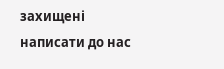захищені
написати до нас